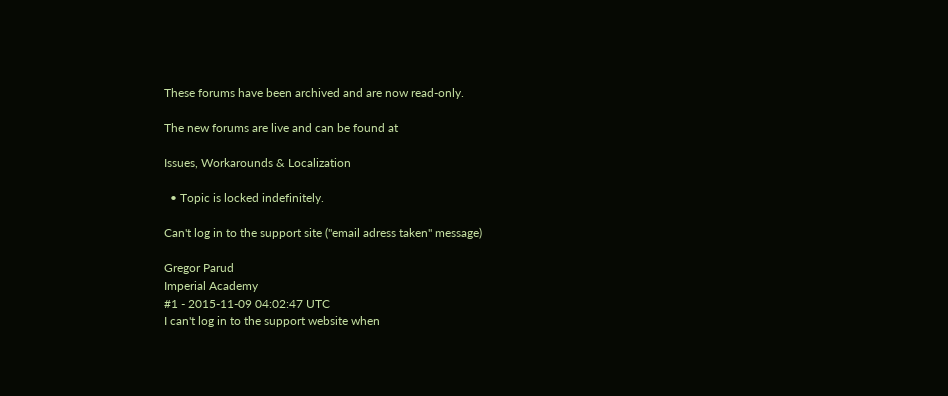These forums have been archived and are now read-only.

The new forums are live and can be found at

Issues, Workarounds & Localization

  • Topic is locked indefinitely.

Can't log in to the support site ("email adress taken" message)

Gregor Parud
Imperial Academy
#1 - 2015-11-09 04:02:47 UTC
I can't log in to the support website when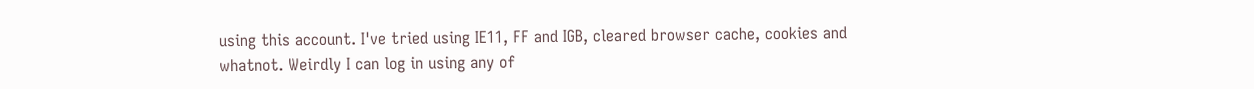using this account. I've tried using IE11, FF and IGB, cleared browser cache, cookies and whatnot. Weirdly I can log in using any of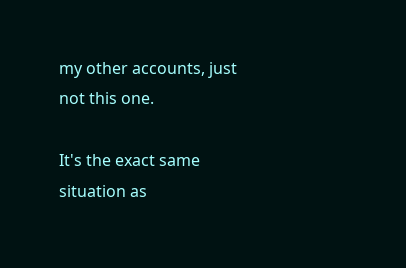my other accounts, just not this one.

It's the exact same situation as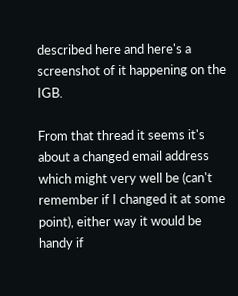described here and here's a screenshot of it happening on the IGB.

From that thread it seems it's about a changed email address which might very well be (can't remember if I changed it at some point), either way it would be handy if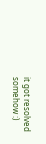it got resolved somehow :)